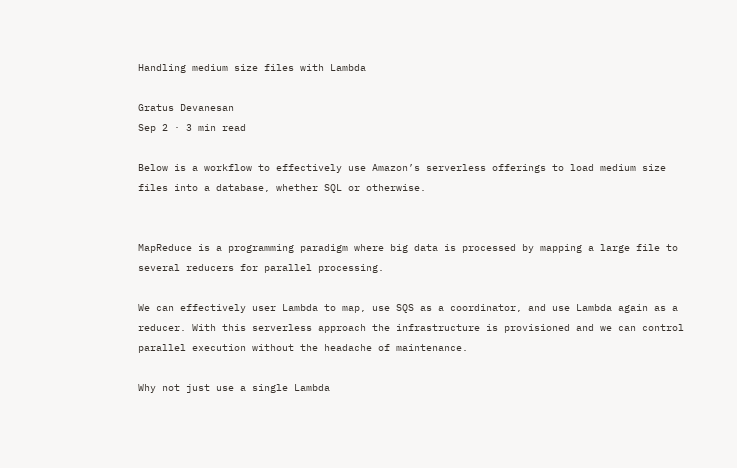Handling medium size files with Lambda

Gratus Devanesan
Sep 2 · 3 min read

Below is a workflow to effectively use Amazon’s serverless offerings to load medium size files into a database, whether SQL or otherwise.


MapReduce is a programming paradigm where big data is processed by mapping a large file to several reducers for parallel processing.

We can effectively user Lambda to map, use SQS as a coordinator, and use Lambda again as a reducer. With this serverless approach the infrastructure is provisioned and we can control parallel execution without the headache of maintenance.

Why not just use a single Lambda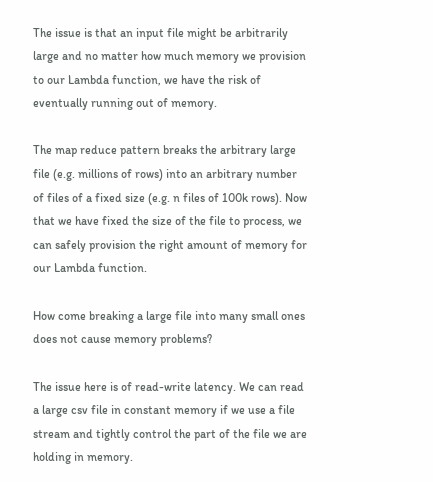The issue is that an input file might be arbitrarily large and no matter how much memory we provision to our Lambda function, we have the risk of eventually running out of memory.

The map reduce pattern breaks the arbitrary large file (e.g. millions of rows) into an arbitrary number of files of a fixed size (e.g. n files of 100k rows). Now that we have fixed the size of the file to process, we can safely provision the right amount of memory for our Lambda function.

How come breaking a large file into many small ones does not cause memory problems?

The issue here is of read-write latency. We can read a large csv file in constant memory if we use a file stream and tightly control the part of the file we are holding in memory.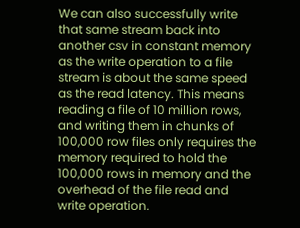We can also successfully write that same stream back into another csv in constant memory as the write operation to a file stream is about the same speed as the read latency. This means reading a file of 10 million rows, and writing them in chunks of 100,000 row files only requires the memory required to hold the 100,000 rows in memory and the overhead of the file read and write operation.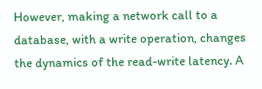However, making a network call to a database, with a write operation, changes the dynamics of the read-write latency. A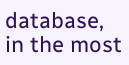database, in the most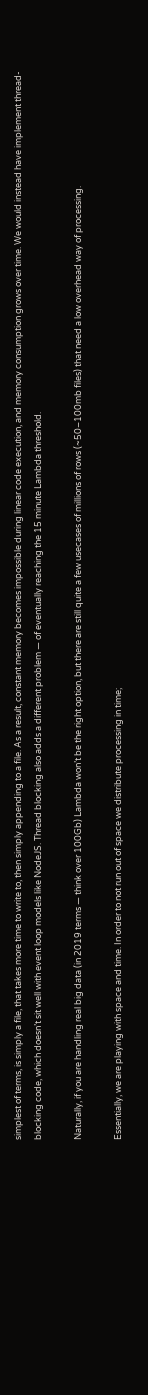simplest of terms, is simply a file, that takes more time to write to, then simply appending to a file. As a result, constant memory becomes impossible during linear code execution, and memory consumption grows over time. We would instead have implement thread-blocking code, which doesn’t sit well with event loop models like NodeJS. Thread blocking also adds a different problem — of eventually reaching the 15 minute Lambda threshold.

Naturally, if you are handling real big data (in 2019 terms — think over 100Gb) Lambda won’t be the right option, but there are still quite a few usecases of millions of rows (~50–100mb files) that need a low overhead way of processing.

Essentially, we are playing with space and time. In order to not run out of space we distribute processing in time;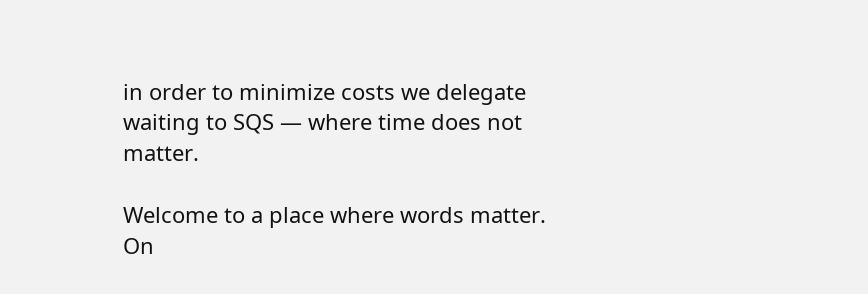in order to minimize costs we delegate waiting to SQS — where time does not matter.

Welcome to a place where words matter. On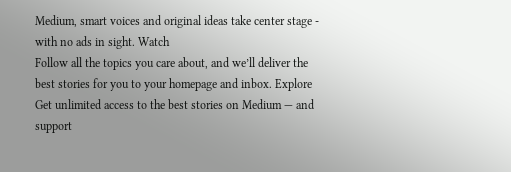Medium, smart voices and original ideas take center stage - with no ads in sight. Watch
Follow all the topics you care about, and we’ll deliver the best stories for you to your homepage and inbox. Explore
Get unlimited access to the best stories on Medium — and support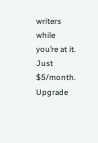writers while you’re at it. Just $5/month. Upgrade